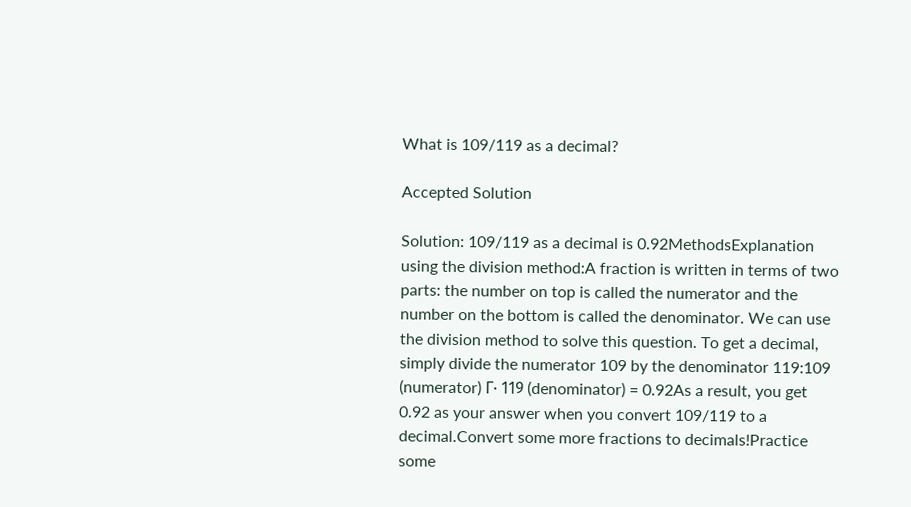What is 109/119 as a decimal?

Accepted Solution

Solution: 109/119 as a decimal is 0.92MethodsExplanation using the division method:A fraction is written in terms of two parts: the number on top is called the numerator and the number on the bottom is called the denominator. We can use the division method to solve this question. To get a decimal, simply divide the numerator 109 by the denominator 119:109 (numerator) Γ· 119 (denominator) = 0.92As a result, you get 0.92 as your answer when you convert 109/119 to a decimal.Convert some more fractions to decimals!Practice some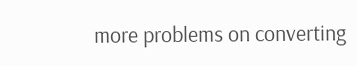more problems on converting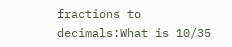fractions to decimals:What is 10/35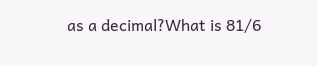as a decimal?What is 81/6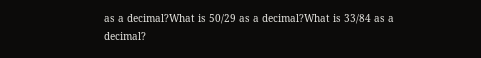as a decimal?What is 50/29 as a decimal?What is 33/84 as a decimal?